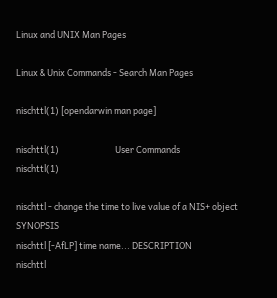Linux and UNIX Man Pages

Linux & Unix Commands - Search Man Pages

nischttl(1) [opendarwin man page]

nischttl(1)                            User Commands                               nischttl(1)

nischttl - change the time to live value of a NIS+ object SYNOPSIS
nischttl [-AfLP] time name... DESCRIPTION
nischttl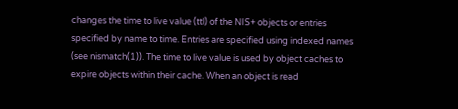changes the time to live value (ttl) of the NIS+ objects or entries specified by name to time. Entries are specified using indexed names (see nismatch(1)). The time to live value is used by object caches to expire objects within their cache. When an object is read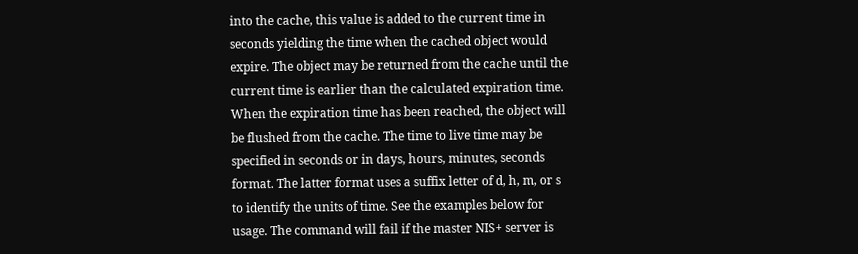into the cache, this value is added to the current time in seconds yielding the time when the cached object would expire. The object may be returned from the cache until the current time is earlier than the calculated expiration time. When the expiration time has been reached, the object will be flushed from the cache. The time to live time may be specified in seconds or in days, hours, minutes, seconds format. The latter format uses a suffix letter of d, h, m, or s to identify the units of time. See the examples below for usage. The command will fail if the master NIS+ server is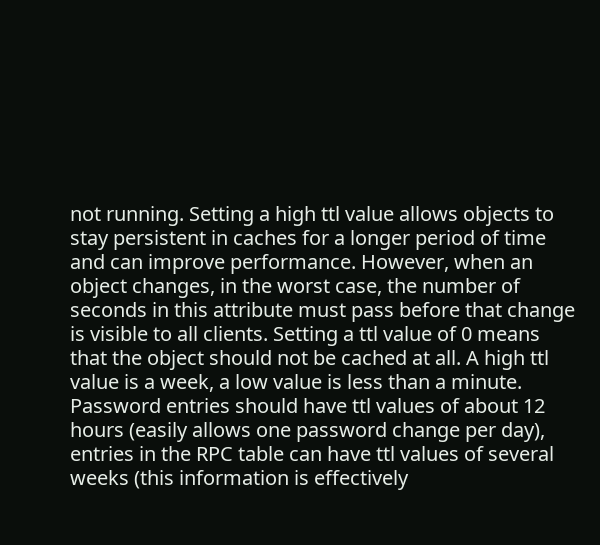not running. Setting a high ttl value allows objects to stay persistent in caches for a longer period of time and can improve performance. However, when an object changes, in the worst case, the number of seconds in this attribute must pass before that change is visible to all clients. Setting a ttl value of 0 means that the object should not be cached at all. A high ttl value is a week, a low value is less than a minute. Password entries should have ttl values of about 12 hours (easily allows one password change per day), entries in the RPC table can have ttl values of several weeks (this information is effectively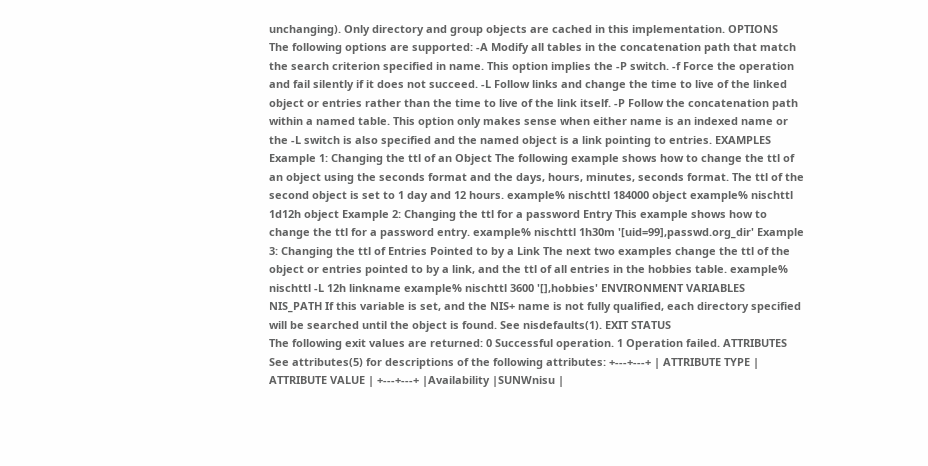unchanging). Only directory and group objects are cached in this implementation. OPTIONS
The following options are supported: -A Modify all tables in the concatenation path that match the search criterion specified in name. This option implies the -P switch. -f Force the operation and fail silently if it does not succeed. -L Follow links and change the time to live of the linked object or entries rather than the time to live of the link itself. -P Follow the concatenation path within a named table. This option only makes sense when either name is an indexed name or the -L switch is also specified and the named object is a link pointing to entries. EXAMPLES
Example 1: Changing the ttl of an Object The following example shows how to change the ttl of an object using the seconds format and the days, hours, minutes, seconds format. The ttl of the second object is set to 1 day and 12 hours. example% nischttl 184000 object example% nischttl 1d12h object Example 2: Changing the ttl for a password Entry This example shows how to change the ttl for a password entry. example% nischttl 1h30m '[uid=99],passwd.org_dir' Example 3: Changing the ttl of Entries Pointed to by a Link The next two examples change the ttl of the object or entries pointed to by a link, and the ttl of all entries in the hobbies table. example% nischttl -L 12h linkname example% nischttl 3600 '[],hobbies' ENVIRONMENT VARIABLES
NIS_PATH If this variable is set, and the NIS+ name is not fully qualified, each directory specified will be searched until the object is found. See nisdefaults(1). EXIT STATUS
The following exit values are returned: 0 Successful operation. 1 Operation failed. ATTRIBUTES
See attributes(5) for descriptions of the following attributes: +---+---+ | ATTRIBUTE TYPE | ATTRIBUTE VALUE | +---+---+ |Availability |SUNWnisu |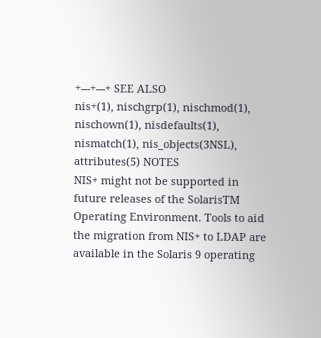+---+---+ SEE ALSO
nis+(1), nischgrp(1), nischmod(1), nischown(1), nisdefaults(1), nismatch(1), nis_objects(3NSL), attributes(5) NOTES
NIS+ might not be supported in future releases of the SolarisTM Operating Environment. Tools to aid the migration from NIS+ to LDAP are available in the Solaris 9 operating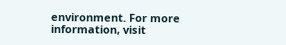environment. For more information, visit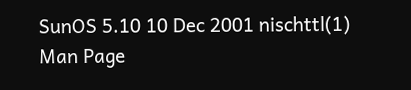SunOS 5.10 10 Dec 2001 nischttl(1)
Man Page